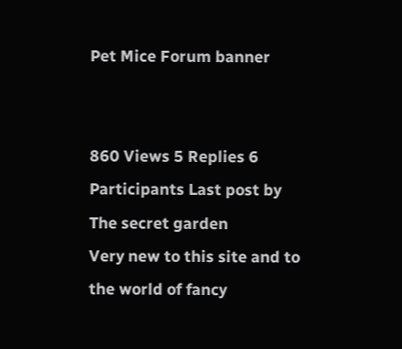Pet Mice Forum banner


860 Views 5 Replies 6 Participants Last post by  The secret garden
Very new to this site and to the world of fancy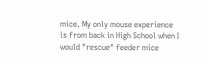mice. My only mouse experience is from back in High School when I would "rescue" feeder mice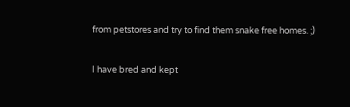from petstores and try to find them snake free homes. ;)

I have bred and kept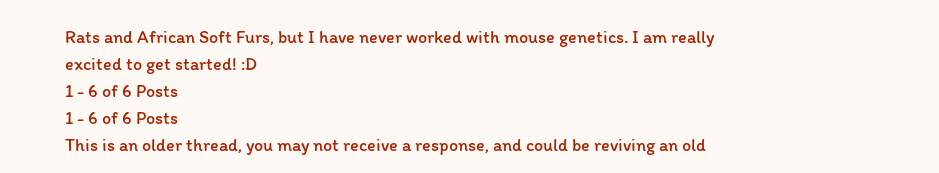Rats and African Soft Furs, but I have never worked with mouse genetics. I am really excited to get started! :D
1 - 6 of 6 Posts
1 - 6 of 6 Posts
This is an older thread, you may not receive a response, and could be reviving an old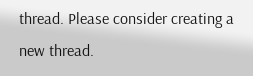thread. Please consider creating a new thread.